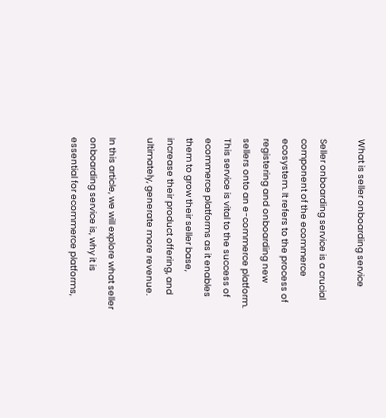What is seller onboarding service

Seller onboarding service is a crucial component of the ecommerce ecosystem. It refers to the process of registering and onboarding new sellers onto an e-commerce platform. This service is vital to the success of ecommerce platforms as it enables them to grow their seller base, increase their product offering, and ultimately, generate more revenue.

In this article, we will explore what seller onboarding service is, why it is essential for ecommerce platforms,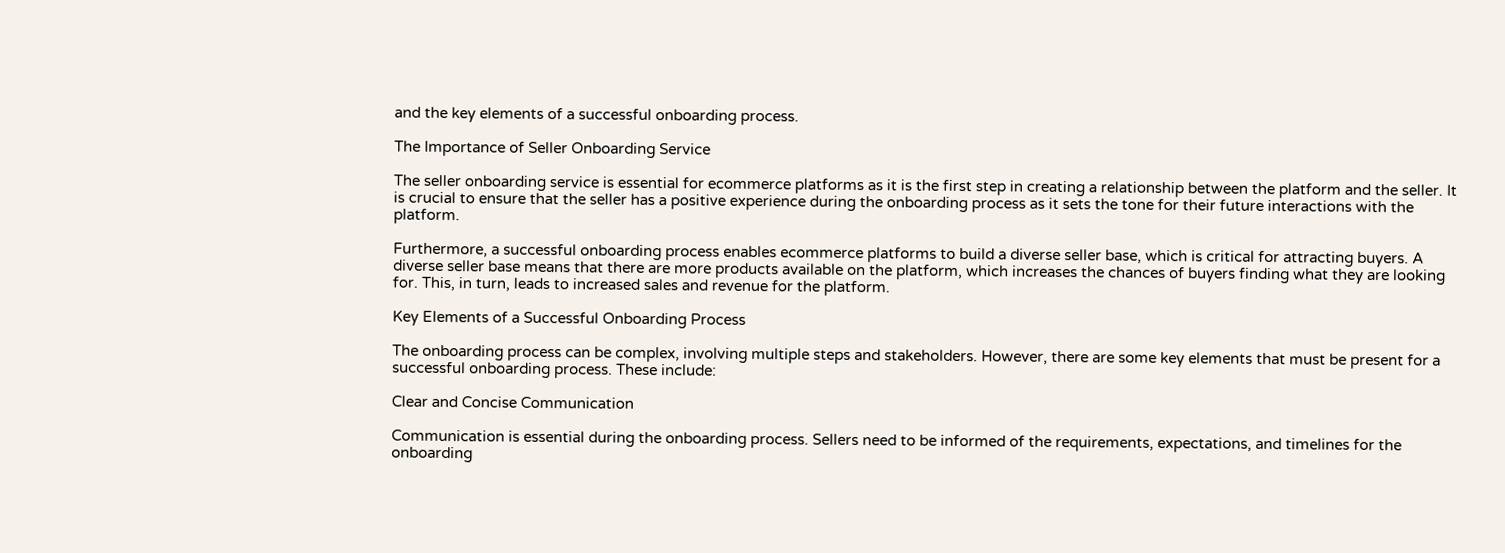and the key elements of a successful onboarding process.

The Importance of Seller Onboarding Service

The seller onboarding service is essential for ecommerce platforms as it is the first step in creating a relationship between the platform and the seller. It is crucial to ensure that the seller has a positive experience during the onboarding process as it sets the tone for their future interactions with the platform.

Furthermore, a successful onboarding process enables ecommerce platforms to build a diverse seller base, which is critical for attracting buyers. A diverse seller base means that there are more products available on the platform, which increases the chances of buyers finding what they are looking for. This, in turn, leads to increased sales and revenue for the platform.

Key Elements of a Successful Onboarding Process

The onboarding process can be complex, involving multiple steps and stakeholders. However, there are some key elements that must be present for a successful onboarding process. These include:

Clear and Concise Communication

Communication is essential during the onboarding process. Sellers need to be informed of the requirements, expectations, and timelines for the onboarding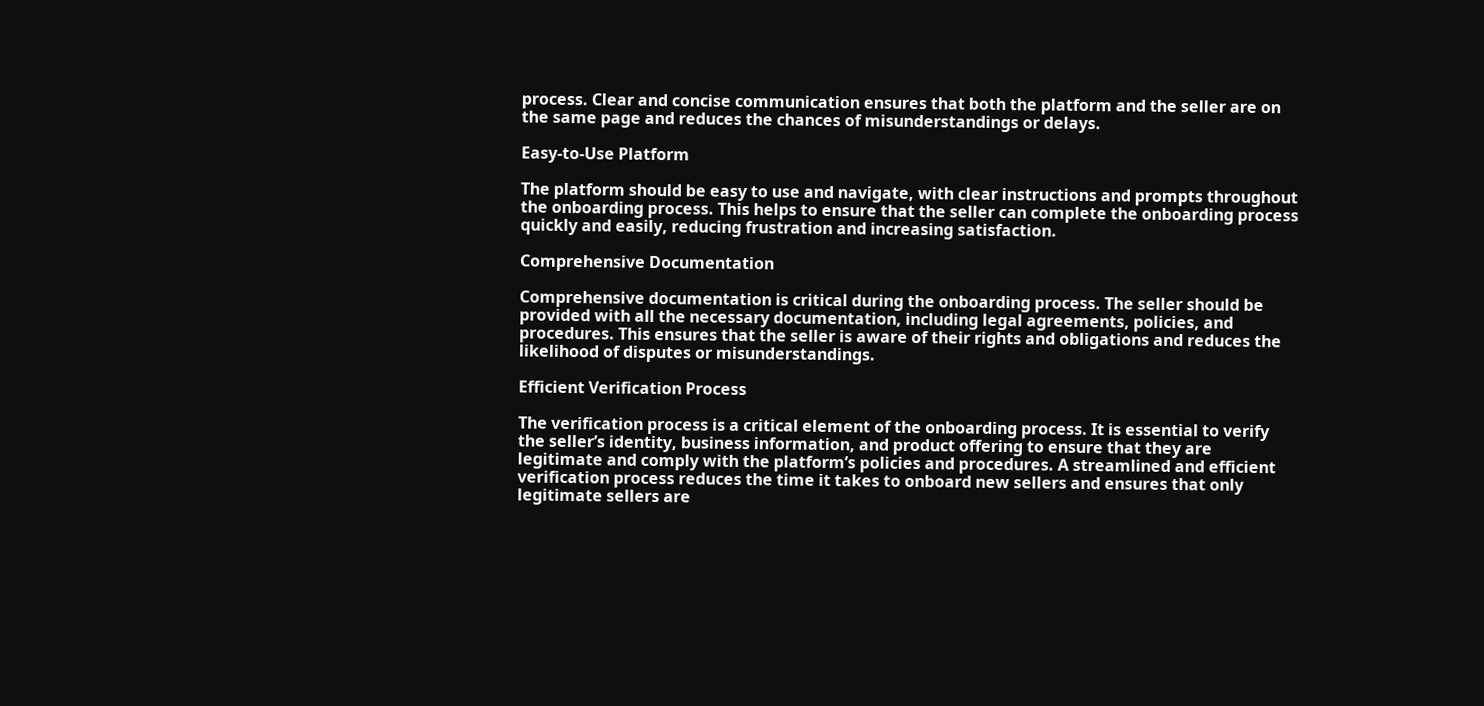process. Clear and concise communication ensures that both the platform and the seller are on the same page and reduces the chances of misunderstandings or delays.

Easy-to-Use Platform

The platform should be easy to use and navigate, with clear instructions and prompts throughout the onboarding process. This helps to ensure that the seller can complete the onboarding process quickly and easily, reducing frustration and increasing satisfaction.

Comprehensive Documentation

Comprehensive documentation is critical during the onboarding process. The seller should be provided with all the necessary documentation, including legal agreements, policies, and procedures. This ensures that the seller is aware of their rights and obligations and reduces the likelihood of disputes or misunderstandings.

Efficient Verification Process

The verification process is a critical element of the onboarding process. It is essential to verify the seller’s identity, business information, and product offering to ensure that they are legitimate and comply with the platform’s policies and procedures. A streamlined and efficient verification process reduces the time it takes to onboard new sellers and ensures that only legitimate sellers are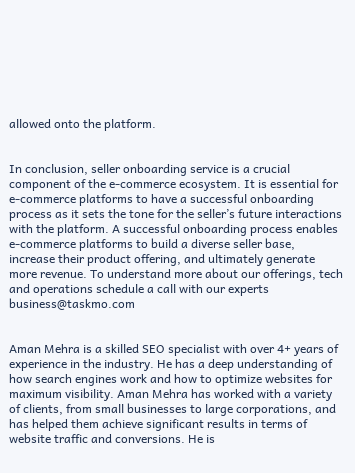allowed onto the platform.


In conclusion, seller onboarding service is a crucial component of the e-commerce ecosystem. It is essential for e-commerce platforms to have a successful onboarding process as it sets the tone for the seller’s future interactions with the platform. A successful onboarding process enables e-commerce platforms to build a diverse seller base, increase their product offering, and ultimately generate more revenue. To understand more about our offerings, tech and operations schedule a call with our experts business@taskmo.com


Aman Mehra is a skilled SEO specialist with over 4+ years of experience in the industry. He has a deep understanding of how search engines work and how to optimize websites for maximum visibility. Aman Mehra has worked with a variety of clients, from small businesses to large corporations, and has helped them achieve significant results in terms of website traffic and conversions. He is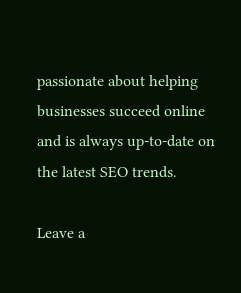passionate about helping businesses succeed online and is always up-to-date on the latest SEO trends.

Leave a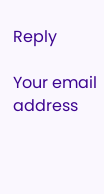Reply

Your email address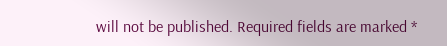will not be published. Required fields are marked *